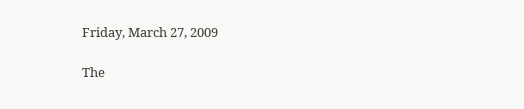Friday, March 27, 2009

The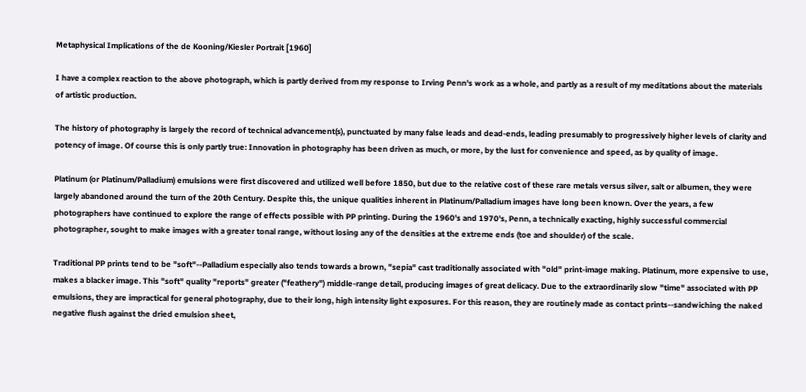Metaphysical Implications of the de Kooning/Kiesler Portrait [1960]

I have a complex reaction to the above photograph, which is partly derived from my response to Irving Penn's work as a whole, and partly as a result of my meditations about the materials of artistic production.

The history of photography is largely the record of technical advancement(s), punctuated by many false leads and dead-ends, leading presumably to progressively higher levels of clarity and potency of image. Of course this is only partly true: Innovation in photography has been driven as much, or more, by the lust for convenience and speed, as by quality of image.

Platinum (or Platinum/Palladium) emulsions were first discovered and utilized well before 1850, but due to the relative cost of these rare metals versus silver, salt or albumen, they were largely abandoned around the turn of the 20th Century. Despite this, the unique qualities inherent in Platinum/Palladium images have long been known. Over the years, a few photographers have continued to explore the range of effects possible with PP printing. During the 1960's and 1970's, Penn, a technically exacting, highly successful commercial photographer, sought to make images with a greater tonal range, without losing any of the densities at the extreme ends (toe and shoulder) of the scale.

Traditional PP prints tend to be "soft"--Palladium especially also tends towards a brown, "sepia" cast traditionally associated with "old" print-image making. Platinum, more expensive to use, makes a blacker image. This "soft" quality "reports" greater ("feathery") middle-range detail, producing images of great delicacy. Due to the extraordinarily slow "time" associated with PP emulsions, they are impractical for general photography, due to their long, high intensity light exposures. For this reason, they are routinely made as contact prints--sandwiching the naked negative flush against the dried emulsion sheet,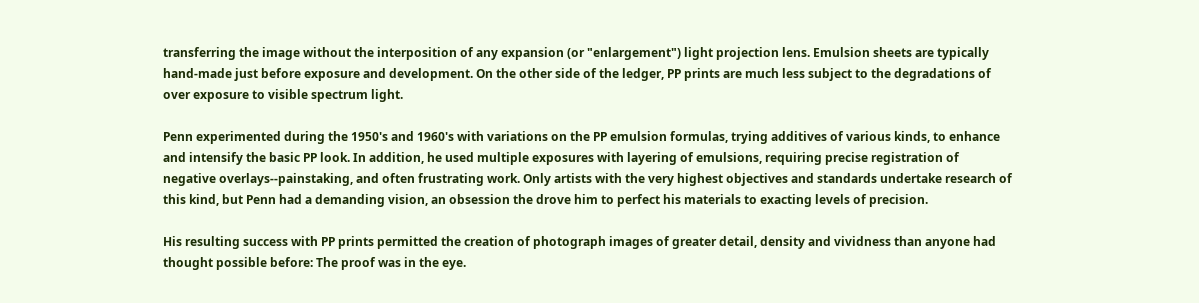transferring the image without the interposition of any expansion (or "enlargement") light projection lens. Emulsion sheets are typically hand-made just before exposure and development. On the other side of the ledger, PP prints are much less subject to the degradations of over exposure to visible spectrum light.

Penn experimented during the 1950's and 1960's with variations on the PP emulsion formulas, trying additives of various kinds, to enhance and intensify the basic PP look. In addition, he used multiple exposures with layering of emulsions, requiring precise registration of negative overlays--painstaking, and often frustrating work. Only artists with the very highest objectives and standards undertake research of this kind, but Penn had a demanding vision, an obsession the drove him to perfect his materials to exacting levels of precision.

His resulting success with PP prints permitted the creation of photograph images of greater detail, density and vividness than anyone had thought possible before: The proof was in the eye.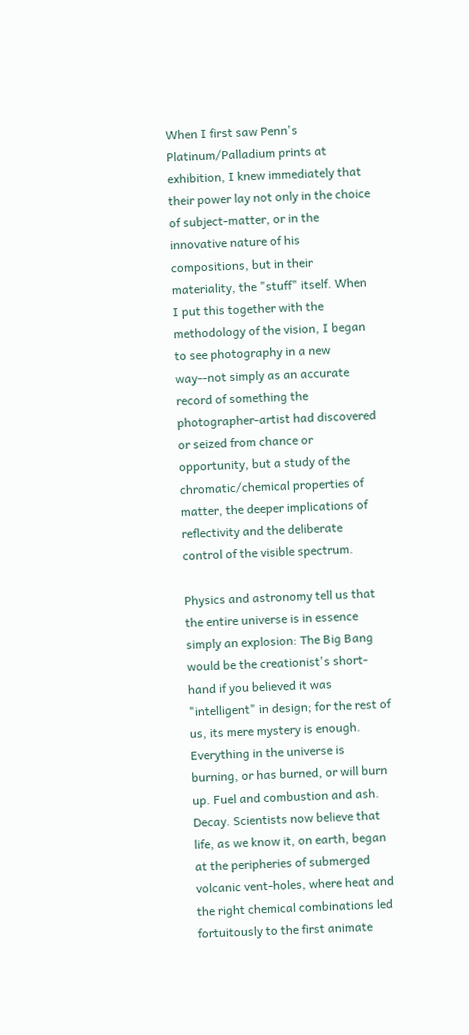When I first saw Penn's Platinum/Palladium prints at exhibition, I knew immediately that their power lay not only in the choice of subject-matter, or in the innovative nature of his compositions, but in their materiality, the "stuff" itself. When I put this together with the methodology of the vision, I began to see photography in a new way--not simply as an accurate record of something the photographer-artist had discovered or seized from chance or opportunity, but a study of the chromatic/chemical properties of matter, the deeper implications of reflectivity and the deliberate control of the visible spectrum.

Physics and astronomy tell us that the entire universe is in essence simply an explosion: The Big Bang would be the creationist's short-hand if you believed it was "intelligent" in design; for the rest of us, its mere mystery is enough. Everything in the universe is burning, or has burned, or will burn up. Fuel and combustion and ash. Decay. Scientists now believe that life, as we know it, on earth, began at the peripheries of submerged volcanic vent-holes, where heat and the right chemical combinations led fortuitously to the first animate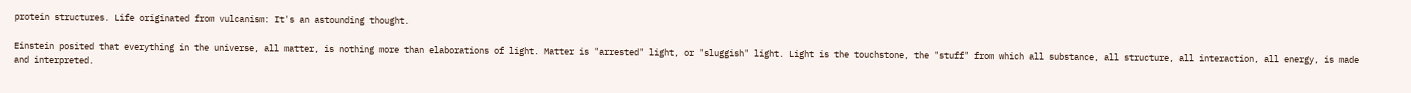protein structures. Life originated from vulcanism: It's an astounding thought.

Einstein posited that everything in the universe, all matter, is nothing more than elaborations of light. Matter is "arrested" light, or "sluggish" light. Light is the touchstone, the "stuff" from which all substance, all structure, all interaction, all energy, is made and interpreted.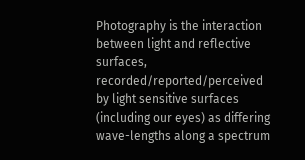Photography is the interaction between light and reflective surfaces, recorded/reported/perceived by light sensitive surfaces (including our eyes) as differing wave-lengths along a spectrum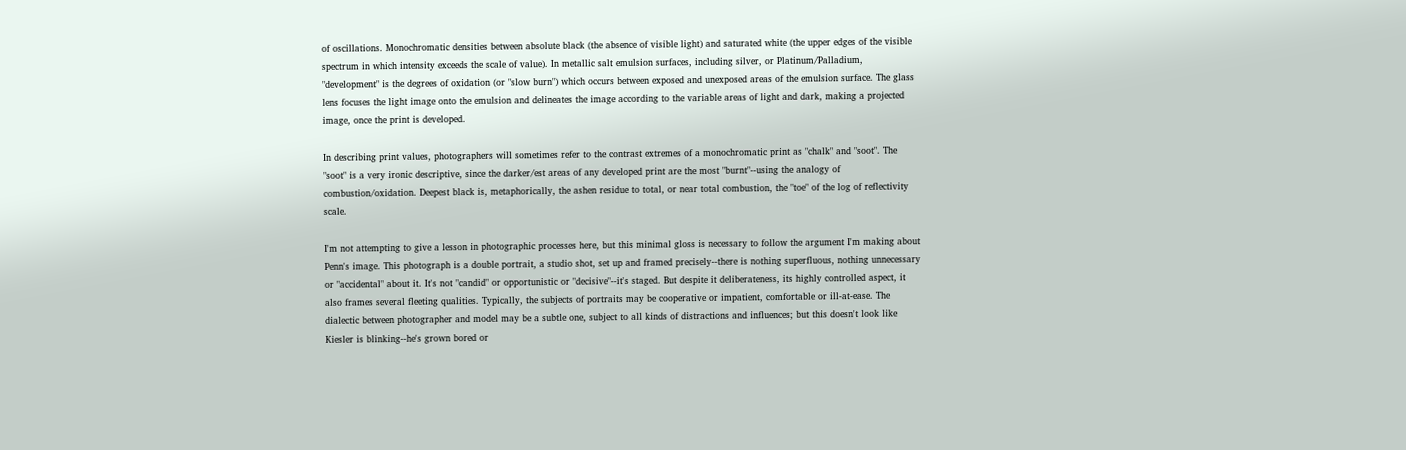of oscillations. Monochromatic densities between absolute black (the absence of visible light) and saturated white (the upper edges of the visible spectrum in which intensity exceeds the scale of value). In metallic salt emulsion surfaces, including silver, or Platinum/Palladium, "development" is the degrees of oxidation (or "slow burn") which occurs between exposed and unexposed areas of the emulsion surface. The glass lens focuses the light image onto the emulsion and delineates the image according to the variable areas of light and dark, making a projected image, once the print is developed.

In describing print values, photographers will sometimes refer to the contrast extremes of a monochromatic print as "chalk" and "soot". The "soot" is a very ironic descriptive, since the darker/est areas of any developed print are the most "burnt"--using the analogy of combustion/oxidation. Deepest black is, metaphorically, the ashen residue to total, or near total combustion, the "toe" of the log of reflectivity scale.

I'm not attempting to give a lesson in photographic processes here, but this minimal gloss is necessary to follow the argument I'm making about Penn's image. This photograph is a double portrait, a studio shot, set up and framed precisely--there is nothing superfluous, nothing unnecessary or "accidental" about it. It's not "candid" or opportunistic or "decisive"--it's staged. But despite it deliberateness, its highly controlled aspect, it also frames several fleeting qualities. Typically, the subjects of portraits may be cooperative or impatient, comfortable or ill-at-ease. The dialectic between photographer and model may be a subtle one, subject to all kinds of distractions and influences; but this doesn't look like Kiesler is blinking--he's grown bored or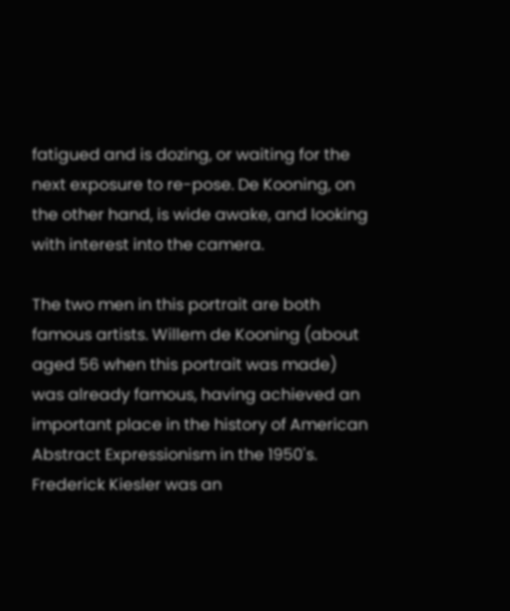fatigued and is dozing, or waiting for the next exposure to re-pose. De Kooning, on the other hand, is wide awake, and looking with interest into the camera.

The two men in this portrait are both famous artists. Willem de Kooning (about aged 56 when this portrait was made) was already famous, having achieved an important place in the history of American Abstract Expressionism in the 1950's. Frederick Kiesler was an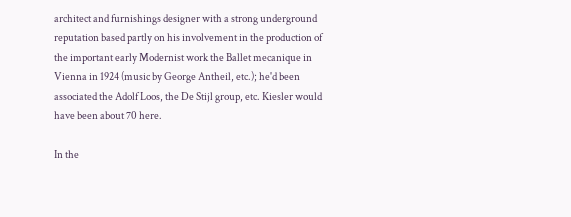architect and furnishings designer with a strong underground reputation based partly on his involvement in the production of the important early Modernist work the Ballet mecanique in Vienna in 1924 (music by George Antheil, etc.); he'd been associated the Adolf Loos, the De Stijl group, etc. Kiesler would have been about 70 here.

In the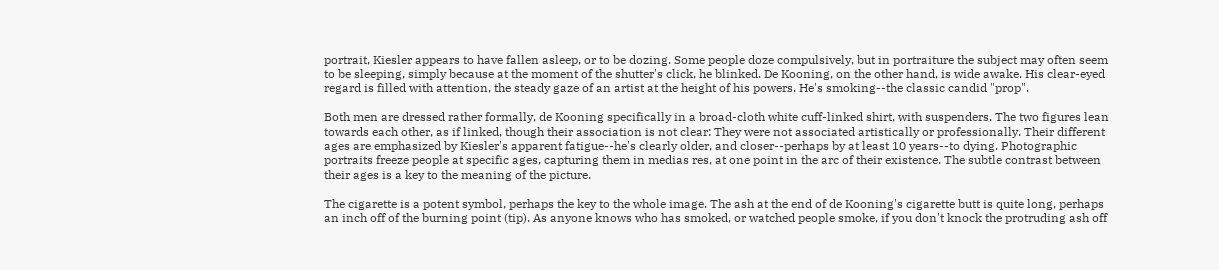portrait, Kiesler appears to have fallen asleep, or to be dozing. Some people doze compulsively, but in portraiture the subject may often seem to be sleeping, simply because at the moment of the shutter's click, he blinked. De Kooning, on the other hand, is wide awake. His clear-eyed regard is filled with attention, the steady gaze of an artist at the height of his powers. He's smoking--the classic candid "prop".

Both men are dressed rather formally, de Kooning specifically in a broad-cloth white cuff-linked shirt, with suspenders. The two figures lean towards each other, as if linked, though their association is not clear: They were not associated artistically or professionally. Their different ages are emphasized by Kiesler's apparent fatigue--he's clearly older, and closer--perhaps by at least 10 years--to dying. Photographic portraits freeze people at specific ages, capturing them in medias res, at one point in the arc of their existence. The subtle contrast between their ages is a key to the meaning of the picture.

The cigarette is a potent symbol, perhaps the key to the whole image. The ash at the end of de Kooning's cigarette butt is quite long, perhaps an inch off of the burning point (tip). As anyone knows who has smoked, or watched people smoke, if you don't knock the protruding ash off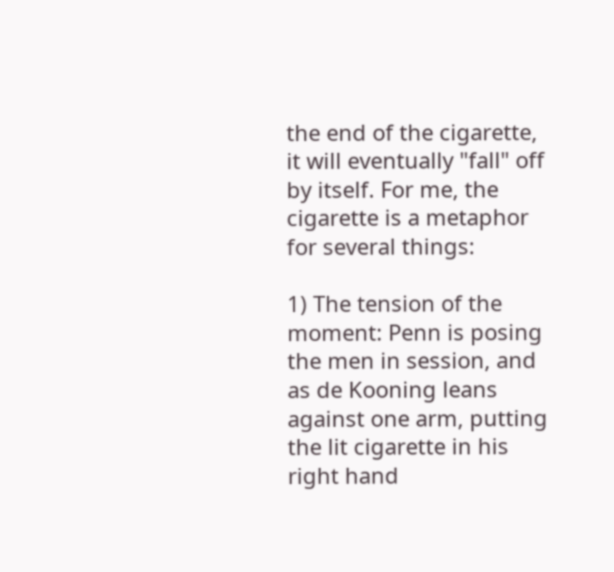the end of the cigarette, it will eventually "fall" off by itself. For me, the cigarette is a metaphor for several things:

1) The tension of the moment: Penn is posing the men in session, and as de Kooning leans against one arm, putting the lit cigarette in his right hand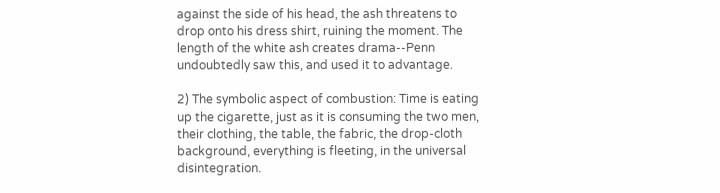against the side of his head, the ash threatens to drop onto his dress shirt, ruining the moment. The length of the white ash creates drama--Penn undoubtedly saw this, and used it to advantage.

2) The symbolic aspect of combustion: Time is eating up the cigarette, just as it is consuming the two men, their clothing, the table, the fabric, the drop-cloth background, everything is fleeting, in the universal disintegration.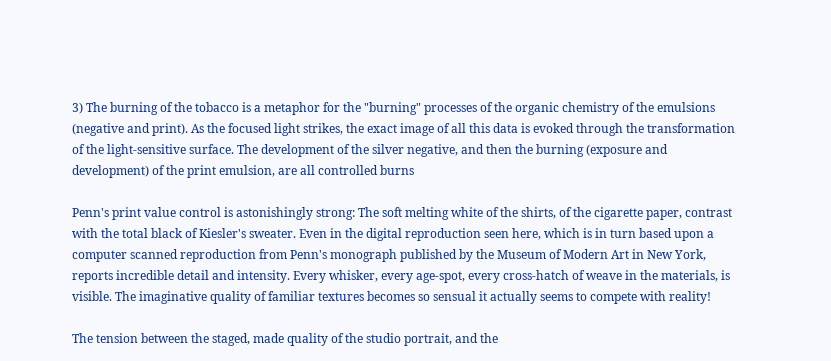3) The burning of the tobacco is a metaphor for the "burning" processes of the organic chemistry of the emulsions (negative and print). As the focused light strikes, the exact image of all this data is evoked through the transformation of the light-sensitive surface. The development of the silver negative, and then the burning (exposure and development) of the print emulsion, are all controlled burns

Penn's print value control is astonishingly strong: The soft melting white of the shirts, of the cigarette paper, contrast with the total black of Kiesler's sweater. Even in the digital reproduction seen here, which is in turn based upon a computer scanned reproduction from Penn's monograph published by the Museum of Modern Art in New York, reports incredible detail and intensity. Every whisker, every age-spot, every cross-hatch of weave in the materials, is visible. The imaginative quality of familiar textures becomes so sensual it actually seems to compete with reality!

The tension between the staged, made quality of the studio portrait, and the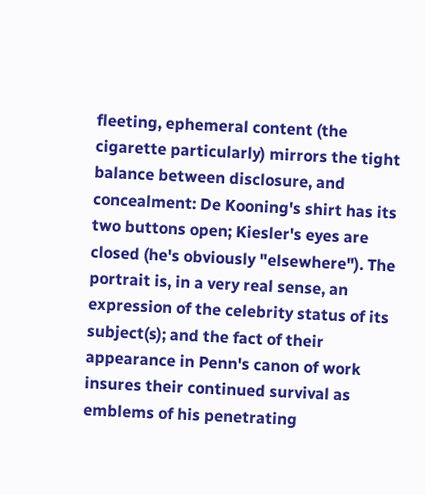fleeting, ephemeral content (the cigarette particularly) mirrors the tight balance between disclosure, and concealment: De Kooning's shirt has its two buttons open; Kiesler's eyes are closed (he's obviously "elsewhere"). The portrait is, in a very real sense, an expression of the celebrity status of its subject(s); and the fact of their appearance in Penn's canon of work insures their continued survival as emblems of his penetrating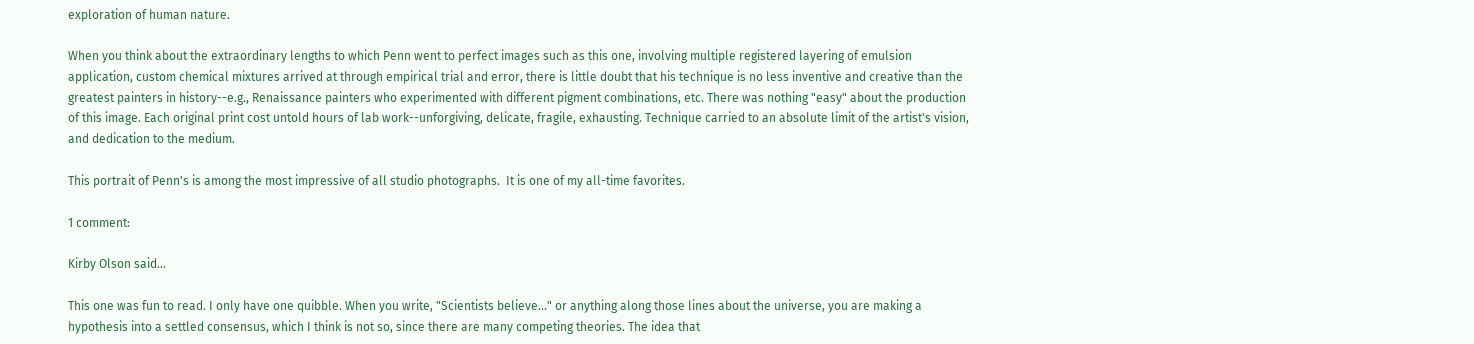exploration of human nature.

When you think about the extraordinary lengths to which Penn went to perfect images such as this one, involving multiple registered layering of emulsion application, custom chemical mixtures arrived at through empirical trial and error, there is little doubt that his technique is no less inventive and creative than the greatest painters in history--e.g., Renaissance painters who experimented with different pigment combinations, etc. There was nothing "easy" about the production of this image. Each original print cost untold hours of lab work--unforgiving, delicate, fragile, exhausting. Technique carried to an absolute limit of the artist's vision, and dedication to the medium.

This portrait of Penn's is among the most impressive of all studio photographs.  It is one of my all-time favorites.

1 comment:

Kirby Olson said...

This one was fun to read. I only have one quibble. When you write, "Scientists believe..." or anything along those lines about the universe, you are making a hypothesis into a settled consensus, which I think is not so, since there are many competing theories. The idea that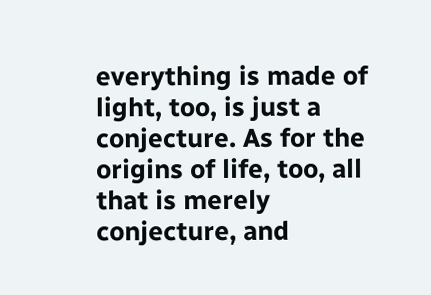everything is made of light, too, is just a conjecture. As for the origins of life, too, all that is merely conjecture, and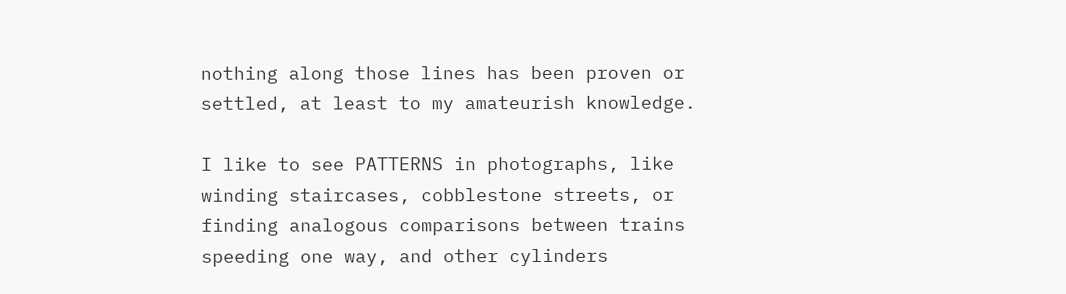nothing along those lines has been proven or settled, at least to my amateurish knowledge.

I like to see PATTERNS in photographs, like winding staircases, cobblestone streets, or finding analogous comparisons between trains speeding one way, and other cylinders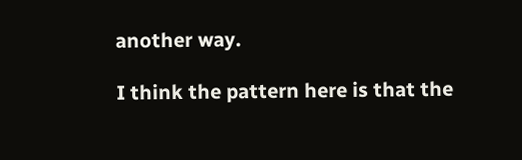another way.

I think the pattern here is that the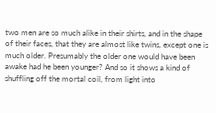two men are so much alike in their shirts, and in the shape of their faces, that they are almost like twins, except one is much older. Presumably the older one would have been awake had he been younger? And so it shows a kind of shuffling off the mortal coil, from light into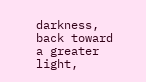darkness, back toward a greater light,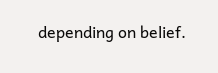depending on belief.